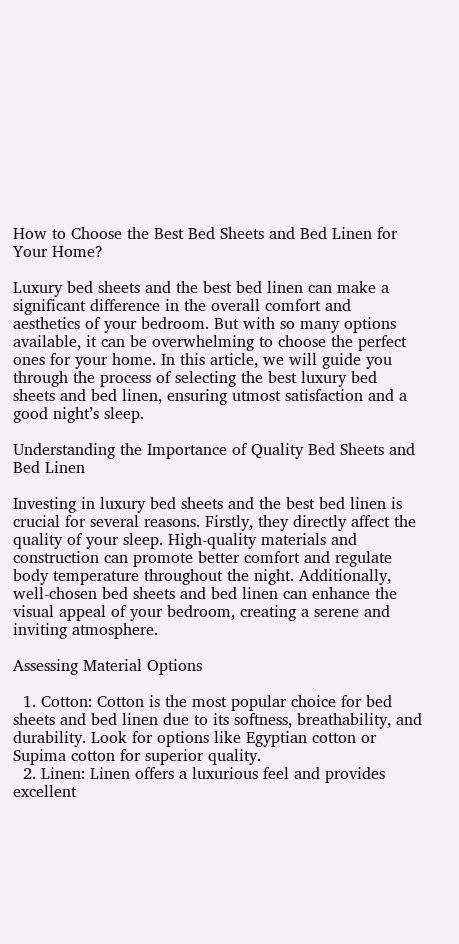How to Choose the Best Bed Sheets and Bed Linen for Your Home?

Luxury bed sheets and the best bed linen can make a significant difference in the overall comfort and aesthetics of your bedroom. But with so many options available, it can be overwhelming to choose the perfect ones for your home. In this article, we will guide you through the process of selecting the best luxury bed sheets and bed linen, ensuring utmost satisfaction and a good night’s sleep.

Understanding the Importance of Quality Bed Sheets and Bed Linen

Investing in luxury bed sheets and the best bed linen is crucial for several reasons. Firstly, they directly affect the quality of your sleep. High-quality materials and construction can promote better comfort and regulate body temperature throughout the night. Additionally, well-chosen bed sheets and bed linen can enhance the visual appeal of your bedroom, creating a serene and inviting atmosphere.

Assessing Material Options

  1. Cotton: Cotton is the most popular choice for bed sheets and bed linen due to its softness, breathability, and durability. Look for options like Egyptian cotton or Supima cotton for superior quality.
  2. Linen: Linen offers a luxurious feel and provides excellent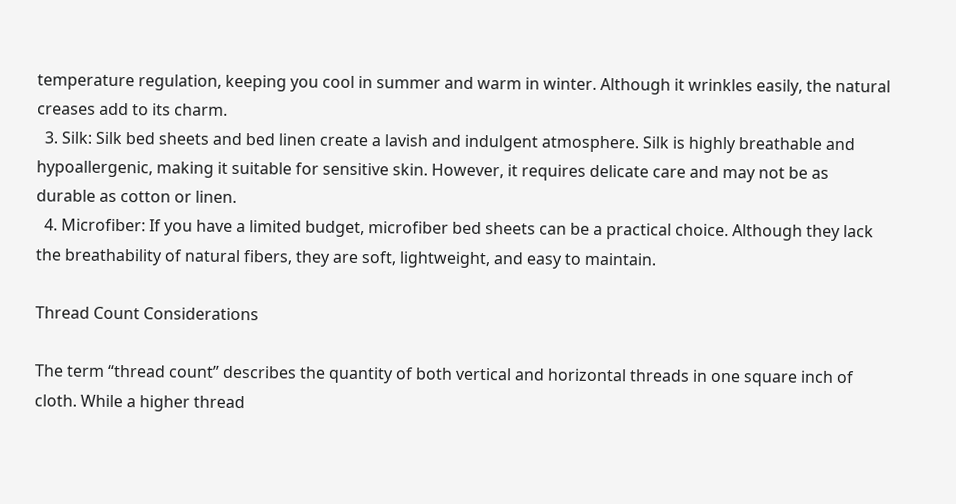temperature regulation, keeping you cool in summer and warm in winter. Although it wrinkles easily, the natural creases add to its charm.
  3. Silk: Silk bed sheets and bed linen create a lavish and indulgent atmosphere. Silk is highly breathable and hypoallergenic, making it suitable for sensitive skin. However, it requires delicate care and may not be as durable as cotton or linen.
  4. Microfiber: If you have a limited budget, microfiber bed sheets can be a practical choice. Although they lack the breathability of natural fibers, they are soft, lightweight, and easy to maintain.

Thread Count Considerations

The term “thread count” describes the quantity of both vertical and horizontal threads in one square inch of cloth. While a higher thread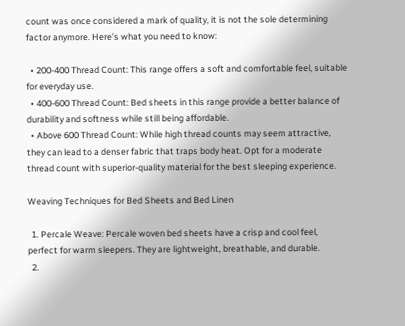count was once considered a mark of quality, it is not the sole determining factor anymore. Here’s what you need to know:

  • 200-400 Thread Count: This range offers a soft and comfortable feel, suitable for everyday use.
  • 400-600 Thread Count: Bed sheets in this range provide a better balance of durability and softness while still being affordable.
  • Above 600 Thread Count: While high thread counts may seem attractive, they can lead to a denser fabric that traps body heat. Opt for a moderate thread count with superior-quality material for the best sleeping experience.

Weaving Techniques for Bed Sheets and Bed Linen

  1. Percale Weave: Percale woven bed sheets have a crisp and cool feel, perfect for warm sleepers. They are lightweight, breathable, and durable.
  2.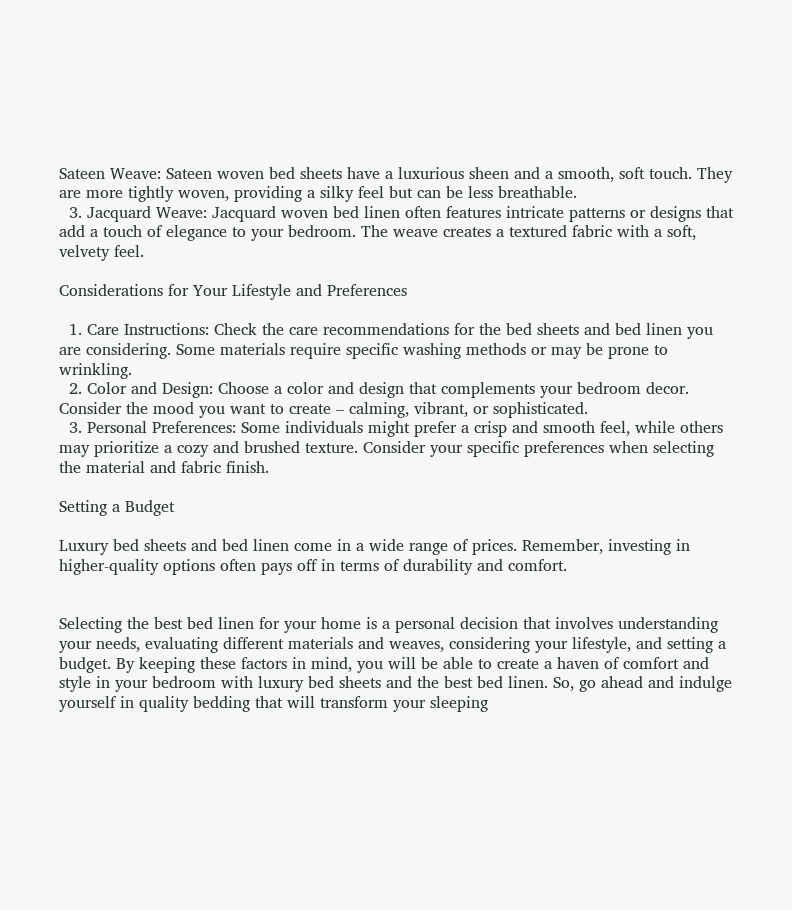Sateen Weave: Sateen woven bed sheets have a luxurious sheen and a smooth, soft touch. They are more tightly woven, providing a silky feel but can be less breathable.
  3. Jacquard Weave: Jacquard woven bed linen often features intricate patterns or designs that add a touch of elegance to your bedroom. The weave creates a textured fabric with a soft, velvety feel.

Considerations for Your Lifestyle and Preferences

  1. Care Instructions: Check the care recommendations for the bed sheets and bed linen you are considering. Some materials require specific washing methods or may be prone to wrinkling.
  2. Color and Design: Choose a color and design that complements your bedroom decor. Consider the mood you want to create – calming, vibrant, or sophisticated.
  3. Personal Preferences: Some individuals might prefer a crisp and smooth feel, while others may prioritize a cozy and brushed texture. Consider your specific preferences when selecting the material and fabric finish.

Setting a Budget

Luxury bed sheets and bed linen come in a wide range of prices. Remember, investing in higher-quality options often pays off in terms of durability and comfort.


Selecting the best bed linen for your home is a personal decision that involves understanding your needs, evaluating different materials and weaves, considering your lifestyle, and setting a budget. By keeping these factors in mind, you will be able to create a haven of comfort and style in your bedroom with luxury bed sheets and the best bed linen. So, go ahead and indulge yourself in quality bedding that will transform your sleeping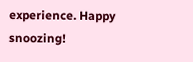experience. Happy snoozing!